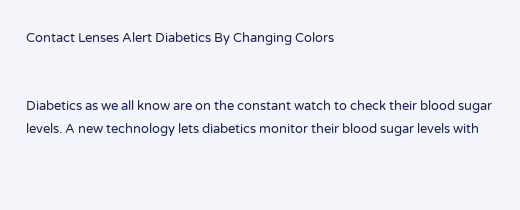Contact Lenses Alert Diabetics By Changing Colors


Diabetics as we all know are on the constant watch to check their blood sugar levels. A new technology lets diabetics monitor their blood sugar levels with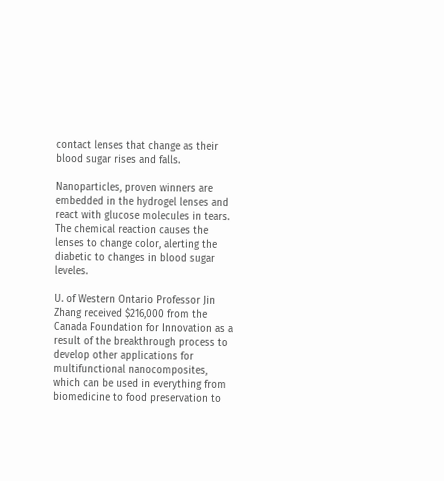contact lenses that change as their blood sugar rises and falls.

Nanoparticles, proven winners are embedded in the hydrogel lenses and react with glucose molecules in tears. The chemical reaction causes the lenses to change color, alerting the diabetic to changes in blood sugar leveles.

U. of Western Ontario Professor Jin Zhang received $216,000 from the Canada Foundation for Innovation as a result of the breakthrough process to develop other applications for multifunctional nanocomposites, which can be used in everything from biomedicine to food preservation to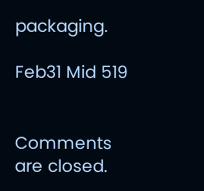packaging.

Feb31 Mid 519


Comments are closed.